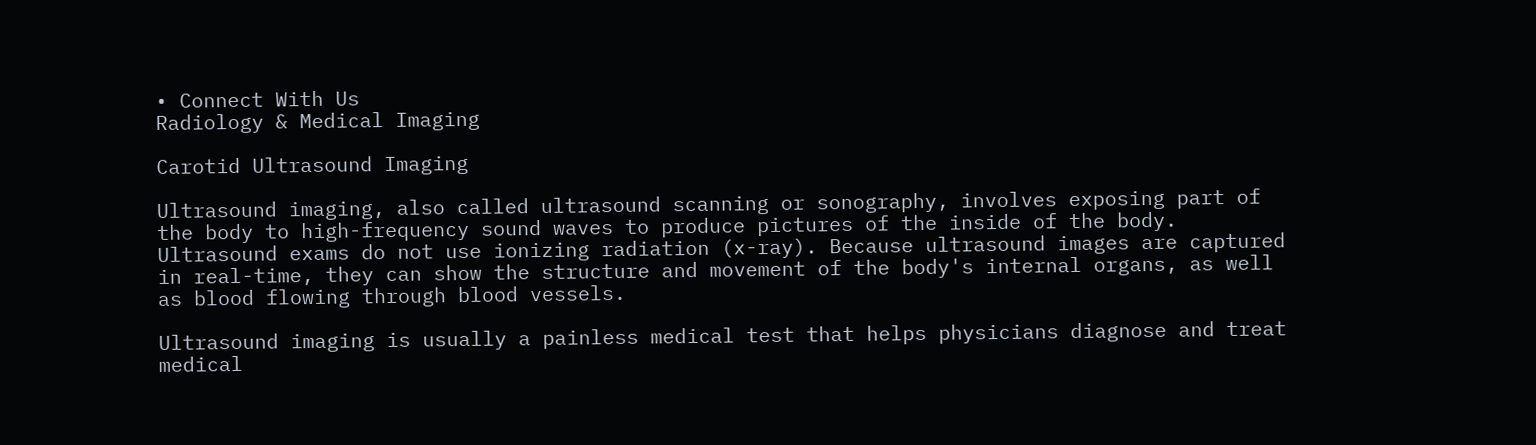• Connect With Us
Radiology & Medical Imaging

Carotid Ultrasound Imaging

Ultrasound imaging, also called ultrasound scanning or sonography, involves exposing part of the body to high-frequency sound waves to produce pictures of the inside of the body. Ultrasound exams do not use ionizing radiation (x-ray). Because ultrasound images are captured in real-time, they can show the structure and movement of the body's internal organs, as well as blood flowing through blood vessels.

Ultrasound imaging is usually a painless medical test that helps physicians diagnose and treat medical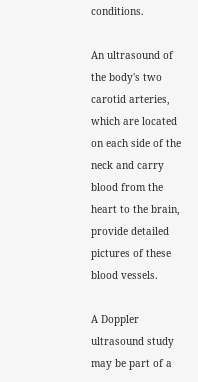conditions.

An ultrasound of the body's two carotid arteries, which are located on each side of the neck and carry blood from the heart to the brain, provide detailed pictures of these blood vessels.

A Doppler ultrasound study may be part of a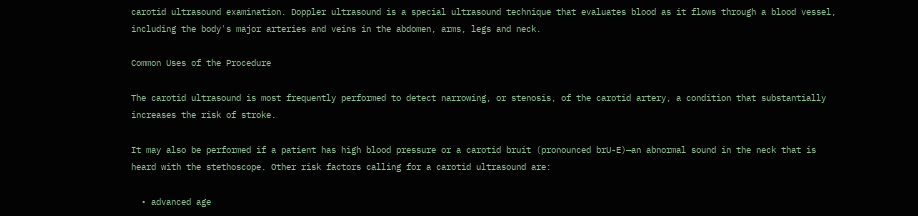carotid ultrasound examination. Doppler ultrasound is a special ultrasound technique that evaluates blood as it flows through a blood vessel, including the body's major arteries and veins in the abdomen, arms, legs and neck.

Common Uses of the Procedure

The carotid ultrasound is most frequently performed to detect narrowing, or stenosis, of the carotid artery, a condition that substantially increases the risk of stroke.

It may also be performed if a patient has high blood pressure or a carotid bruit (pronounced brU-E)—an abnormal sound in the neck that is heard with the stethoscope. Other risk factors calling for a carotid ultrasound are:

  • advanced age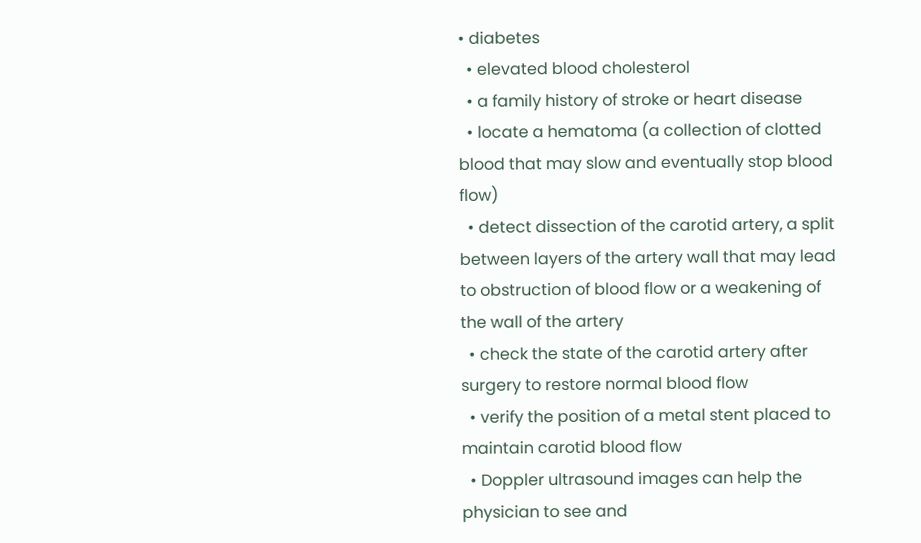• diabetes
  • elevated blood cholesterol
  • a family history of stroke or heart disease
  • locate a hematoma (a collection of clotted blood that may slow and eventually stop blood flow)
  • detect dissection of the carotid artery, a split between layers of the artery wall that may lead to obstruction of blood flow or a weakening of the wall of the artery
  • check the state of the carotid artery after surgery to restore normal blood flow
  • verify the position of a metal stent placed to maintain carotid blood flow
  • Doppler ultrasound images can help the physician to see and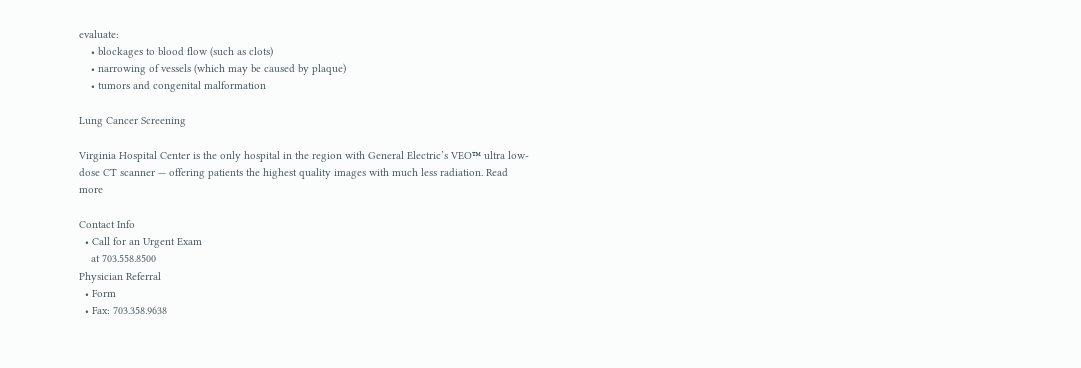evaluate:
    • blockages to blood flow (such as clots)
    • narrowing of vessels (which may be caused by plaque)
    • tumors and congenital malformation

Lung Cancer Screening

Virginia Hospital Center is the only hospital in the region with General Electric’s VEO™ ultra low-dose CT scanner — offering patients the highest quality images with much less radiation. Read more

Contact Info
  • Call for an Urgent Exam
    at 703.558.8500
Physician Referral
  • Form
  • Fax: 703.358.9638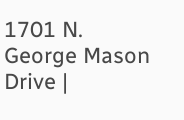1701 N. George Mason Drive |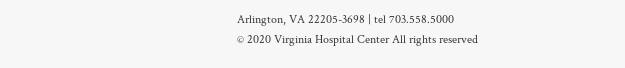Arlington, VA 22205-3698 | tel 703.558.5000
© 2020 Virginia Hospital Center All rights reserved